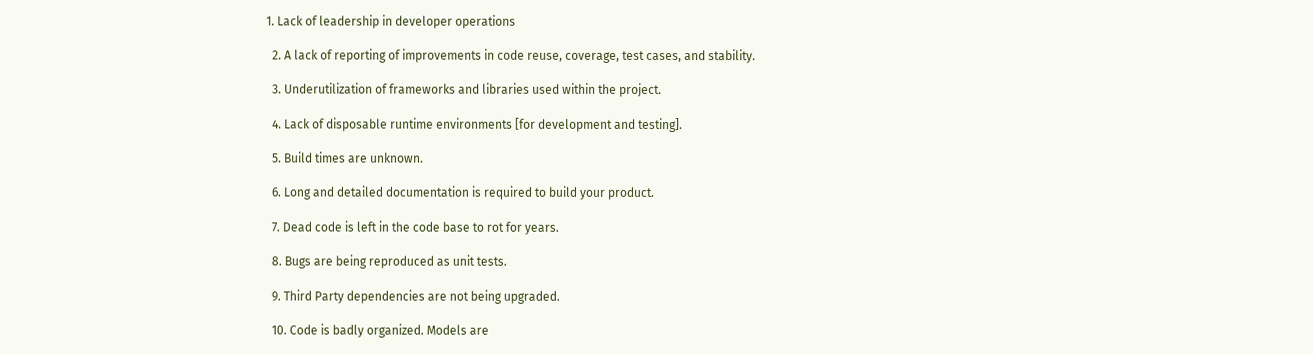1. Lack of leadership in developer operations

  2. A lack of reporting of improvements in code reuse, coverage, test cases, and stability.

  3. Underutilization of frameworks and libraries used within the project.

  4. Lack of disposable runtime environments [for development and testing].

  5. Build times are unknown.

  6. Long and detailed documentation is required to build your product.

  7. Dead code is left in the code base to rot for years.

  8. Bugs are being reproduced as unit tests.

  9. Third Party dependencies are not being upgraded.

  10. Code is badly organized. Models are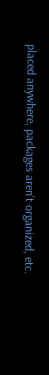placed anywhere, packages aren’t organized, etc.